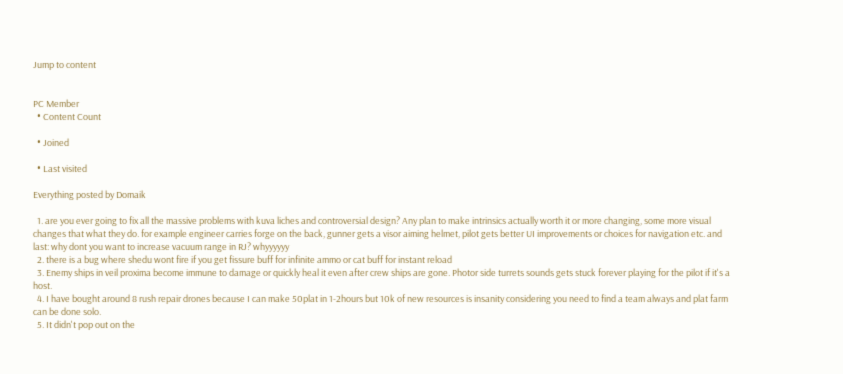Jump to content


PC Member
  • Content Count

  • Joined

  • Last visited

Everything posted by Domaik

  1. are you ever going to fix all the massive problems with kuva liches and controversial design? Any plan to make intrinsics actually worth it or more changing, some more visual changes that what they do. for example engineer carries forge on the back, gunner gets a visor aiming helmet, pilot gets better UI improvements or choices for navigation etc. and last: why dont you want to increase vacuum range in RJ? whyyyyyy
  2. there is a bug where shedu wont fire if you get fissure buff for infinite ammo or cat buff for instant reload
  3. Enemy ships in veil proxima become immune to damage or quickly heal it even after crew ships are gone. Photor side turrets sounds gets stuck forever playing for the pilot if it's a host.
  4. I have bought around 8 rush repair drones because I can make 50plat in 1-2hours but 10k of new resources is insanity considering you need to find a team always and plat farm can be done solo.
  5. It didn't pop out on the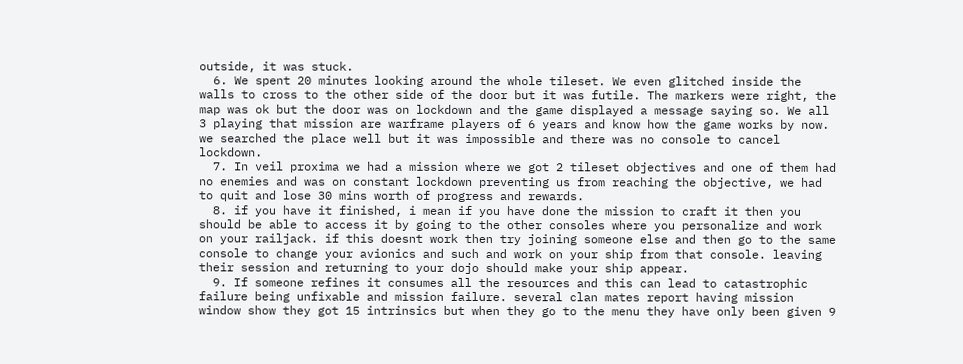outside, it was stuck.
  6. We spent 20 minutes looking around the whole tileset. We even glitched inside the walls to cross to the other side of the door but it was futile. The markers were right, the map was ok but the door was on lockdown and the game displayed a message saying so. We all 3 playing that mission are warframe players of 6 years and know how the game works by now. we searched the place well but it was impossible and there was no console to cancel lockdown.
  7. In veil proxima we had a mission where we got 2 tileset objectives and one of them had no enemies and was on constant lockdown preventing us from reaching the objective, we had to quit and lose 30 mins worth of progress and rewards.
  8. if you have it finished, i mean if you have done the mission to craft it then you should be able to access it by going to the other consoles where you personalize and work on your railjack. if this doesnt work then try joining someone else and then go to the same console to change your avionics and such and work on your ship from that console. leaving their session and returning to your dojo should make your ship appear.
  9. If someone refines it consumes all the resources and this can lead to catastrophic failure being unfixable and mission failure. several clan mates report having mission window show they got 15 intrinsics but when they go to the menu they have only been given 9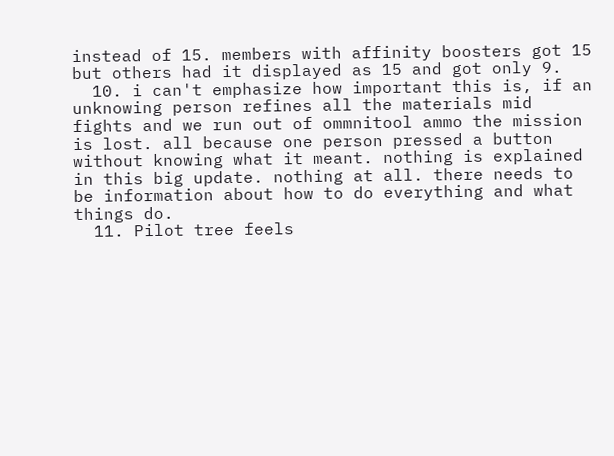instead of 15. members with affinity boosters got 15 but others had it displayed as 15 and got only 9.
  10. i can't emphasize how important this is, if an unknowing person refines all the materials mid fights and we run out of ommnitool ammo the mission is lost. all because one person pressed a button without knowing what it meant. nothing is explained in this big update. nothing at all. there needs to be information about how to do everything and what things do.
  11. Pilot tree feels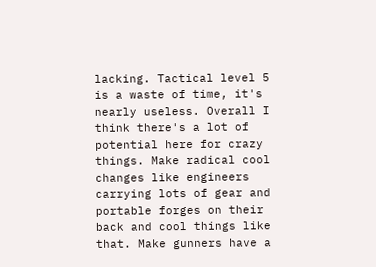lacking. Tactical level 5 is a waste of time, it's nearly useless. Overall I think there's a lot of potential here for crazy things. Make radical cool changes like engineers carrying lots of gear and portable forges on their back and cool things like that. Make gunners have a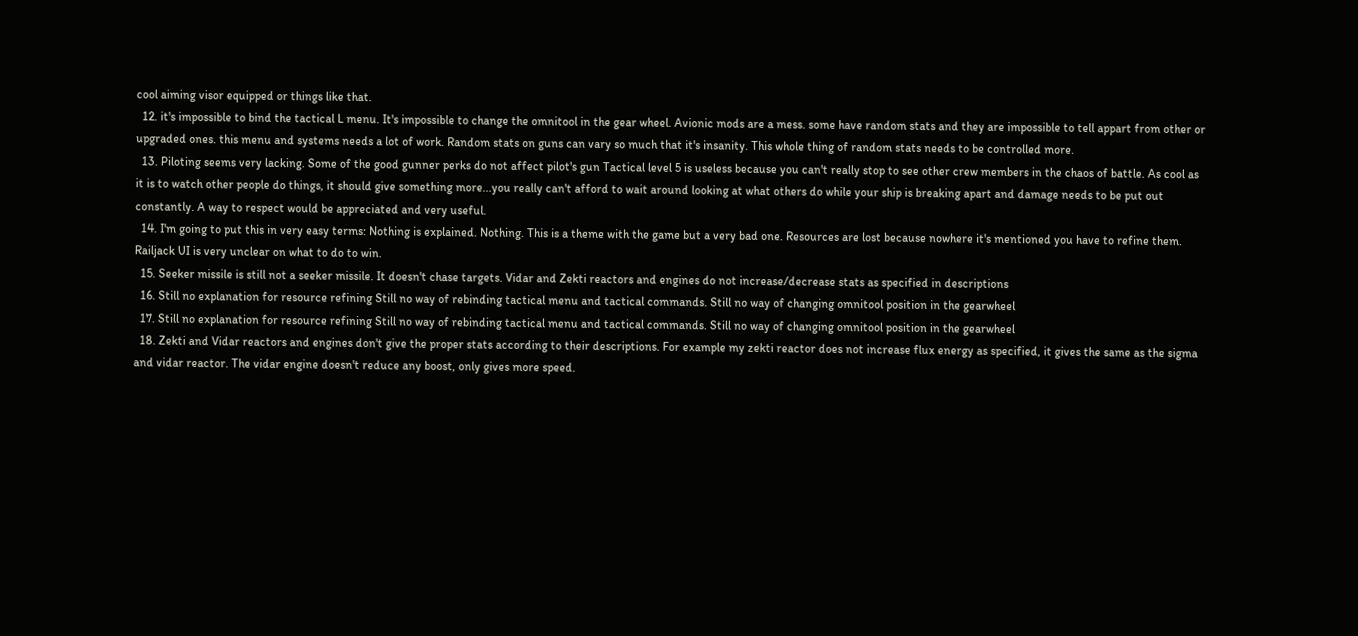cool aiming visor equipped or things like that.
  12. it's impossible to bind the tactical L menu. It's impossible to change the omnitool in the gear wheel. Avionic mods are a mess. some have random stats and they are impossible to tell appart from other or upgraded ones. this menu and systems needs a lot of work. Random stats on guns can vary so much that it's insanity. This whole thing of random stats needs to be controlled more.
  13. Piloting seems very lacking. Some of the good gunner perks do not affect pilot's gun Tactical level 5 is useless because you can't really stop to see other crew members in the chaos of battle. As cool as it is to watch other people do things, it should give something more...you really can't afford to wait around looking at what others do while your ship is breaking apart and damage needs to be put out constantly. A way to respect would be appreciated and very useful.
  14. I'm going to put this in very easy terms: Nothing is explained. Nothing. This is a theme with the game but a very bad one. Resources are lost because nowhere it's mentioned you have to refine them. Railjack UI is very unclear on what to do to win.
  15. Seeker missile is still not a seeker missile. It doesn't chase targets. Vidar and Zekti reactors and engines do not increase/decrease stats as specified in descriptions
  16. Still no explanation for resource refining Still no way of rebinding tactical menu and tactical commands. Still no way of changing omnitool position in the gearwheel
  17. Still no explanation for resource refining Still no way of rebinding tactical menu and tactical commands. Still no way of changing omnitool position in the gearwheel
  18. Zekti and Vidar reactors and engines don't give the proper stats according to their descriptions. For example my zekti reactor does not increase flux energy as specified, it gives the same as the sigma and vidar reactor. The vidar engine doesn't reduce any boost, only gives more speed.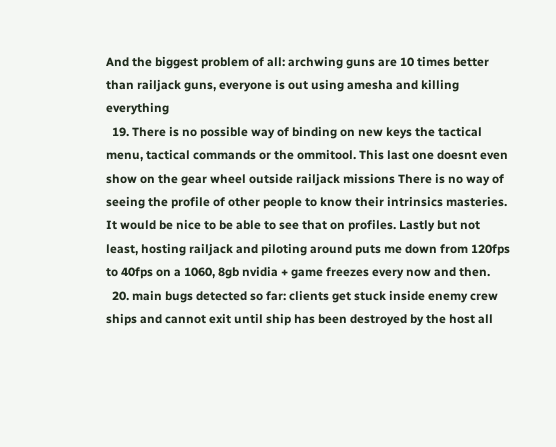And the biggest problem of all: archwing guns are 10 times better than railjack guns, everyone is out using amesha and killing everything
  19. There is no possible way of binding on new keys the tactical menu, tactical commands or the ommitool. This last one doesnt even show on the gear wheel outside railjack missions There is no way of seeing the profile of other people to know their intrinsics masteries. It would be nice to be able to see that on profiles. Lastly but not least, hosting railjack and piloting around puts me down from 120fps to 40fps on a 1060, 8gb nvidia + game freezes every now and then.
  20. main bugs detected so far: clients get stuck inside enemy crew ships and cannot exit until ship has been destroyed by the host all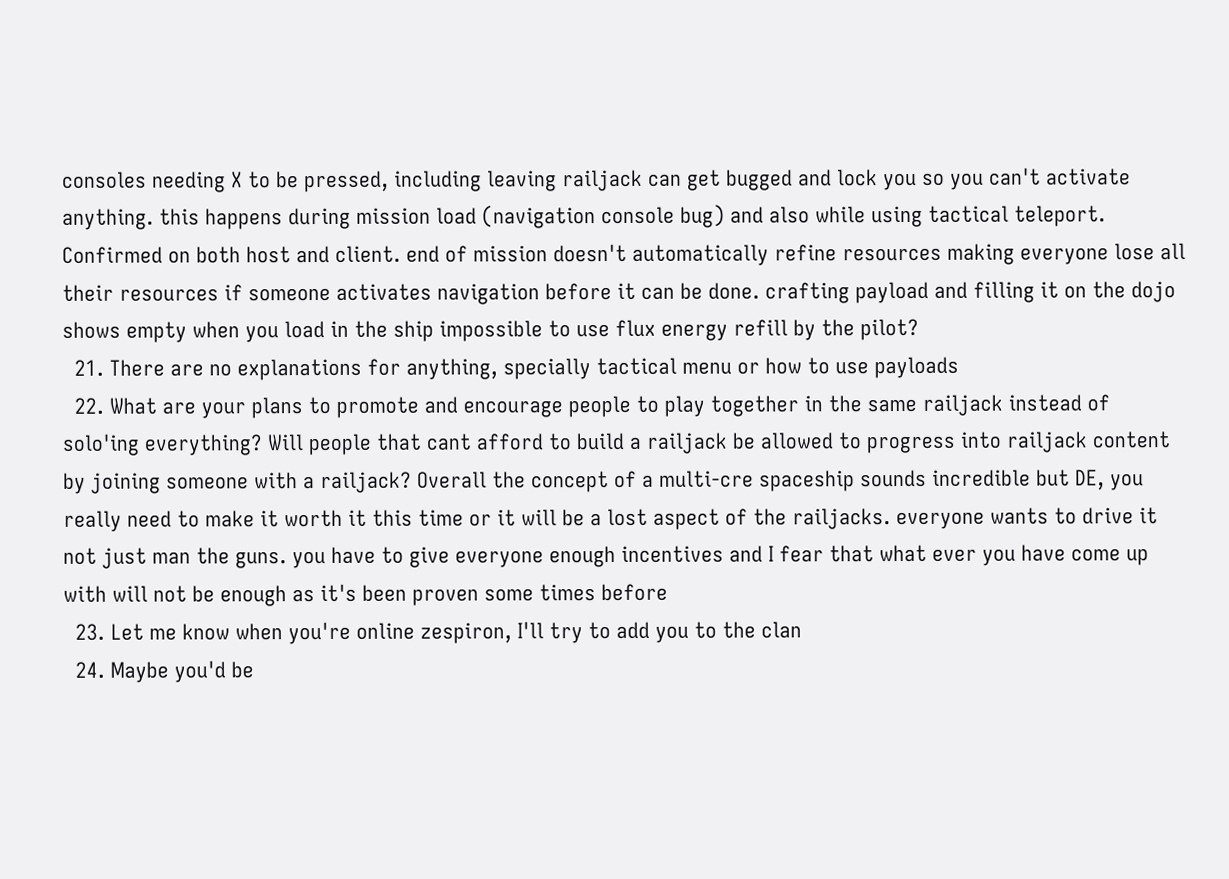consoles needing X to be pressed, including leaving railjack can get bugged and lock you so you can't activate anything. this happens during mission load (navigation console bug) and also while using tactical teleport. Confirmed on both host and client. end of mission doesn't automatically refine resources making everyone lose all their resources if someone activates navigation before it can be done. crafting payload and filling it on the dojo shows empty when you load in the ship impossible to use flux energy refill by the pilot?
  21. There are no explanations for anything, specially tactical menu or how to use payloads
  22. What are your plans to promote and encourage people to play together in the same railjack instead of solo'ing everything? Will people that cant afford to build a railjack be allowed to progress into railjack content by joining someone with a railjack? Overall the concept of a multi-cre spaceship sounds incredible but DE, you really need to make it worth it this time or it will be a lost aspect of the railjacks. everyone wants to drive it not just man the guns. you have to give everyone enough incentives and I fear that what ever you have come up with will not be enough as it's been proven some times before
  23. Let me know when you're online zespiron, I'll try to add you to the clan
  24. Maybe you'd be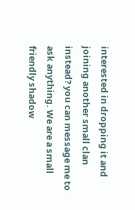interested in dropping it and joining another small clan instead? you can message me to ask anything. We are a small friendly shadow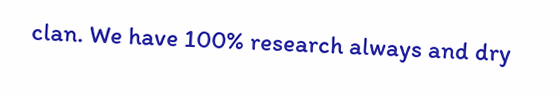clan. We have 100% research always and dry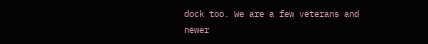dock too. We are a few veterans and newer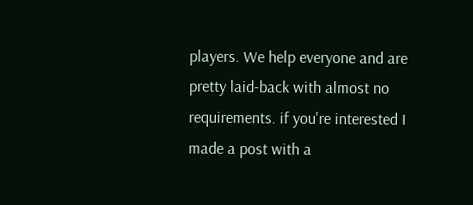players. We help everyone and are pretty laid-back with almost no requirements. if you're interested I made a post with a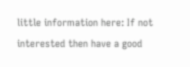little information here: If not interested then have a good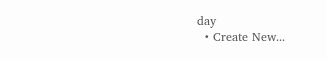day
  • Create New...